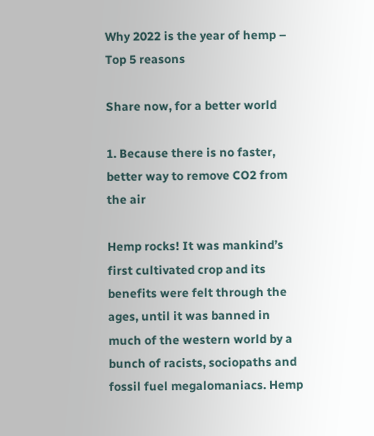Why 2022 is the year of hemp – Top 5 reasons

Share now, for a better world

1. Because there is no faster, better way to remove CO2 from the air

Hemp rocks! It was mankind’s first cultivated crop and its benefits were felt through the ages, until it was banned in much of the western world by a bunch of racists, sociopaths and fossil fuel megalomaniacs. Hemp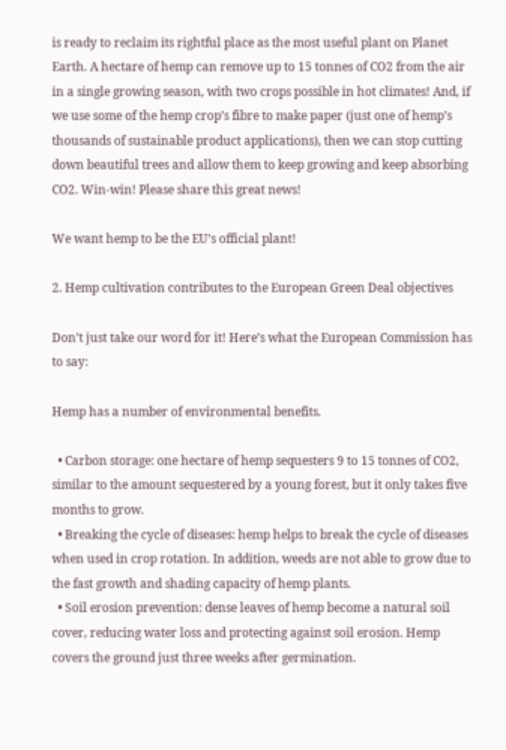is ready to reclaim its rightful place as the most useful plant on Planet Earth. A hectare of hemp can remove up to 15 tonnes of CO2 from the air in a single growing season, with two crops possible in hot climates! And, if we use some of the hemp crop’s fibre to make paper (just one of hemp’s thousands of sustainable product applications), then we can stop cutting down beautiful trees and allow them to keep growing and keep absorbing CO2. Win-win! Please share this great news!

We want hemp to be the EU’s official plant!

2. Hemp cultivation contributes to the European Green Deal objectives

Don’t just take our word for it! Here’s what the European Commission has to say:

Hemp has a number of environmental benefits.

  • Carbon storage: one hectare of hemp sequesters 9 to 15 tonnes of CO2, similar to the amount sequestered by a young forest, but it only takes five months to grow.
  • Breaking the cycle of diseases: hemp helps to break the cycle of diseases when used in crop rotation. In addition, weeds are not able to grow due to the fast growth and shading capacity of hemp plants.
  • Soil erosion prevention: dense leaves of hemp become a natural soil cover, reducing water loss and protecting against soil erosion. Hemp covers the ground just three weeks after germination.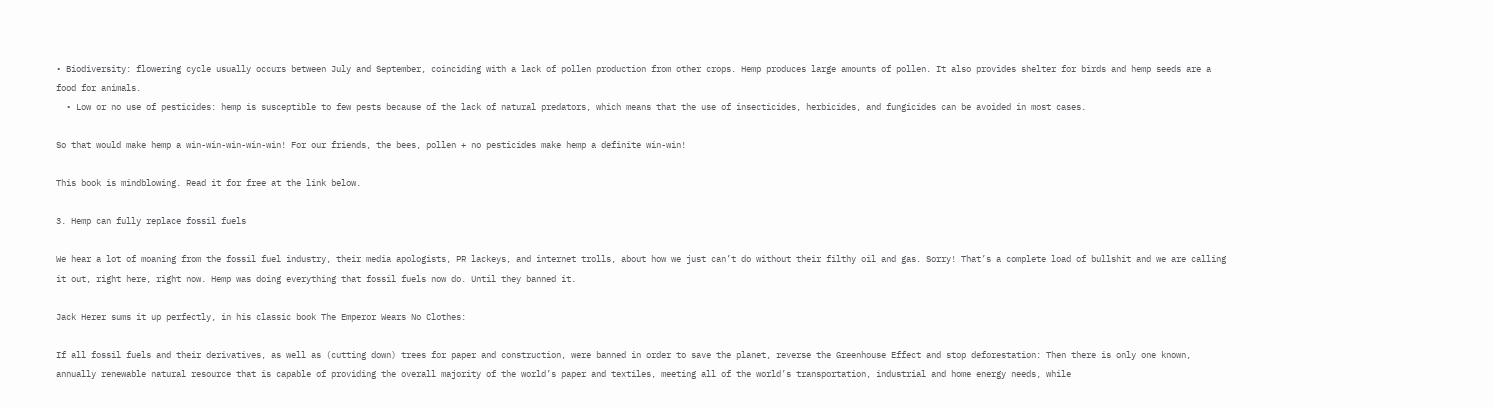• Biodiversity: flowering cycle usually occurs between July and September, coinciding with a lack of pollen production from other crops. Hemp produces large amounts of pollen. It also provides shelter for birds and hemp seeds are a food for animals.
  • Low or no use of pesticides: hemp is susceptible to few pests because of the lack of natural predators, which means that the use of insecticides, herbicides, and fungicides can be avoided in most cases.

So that would make hemp a win-win-win-win-win! For our friends, the bees, pollen + no pesticides make hemp a definite win-win!

This book is mindblowing. Read it for free at the link below.

3. Hemp can fully replace fossil fuels

We hear a lot of moaning from the fossil fuel industry, their media apologists, PR lackeys, and internet trolls, about how we just can’t do without their filthy oil and gas. Sorry! That’s a complete load of bullshit and we are calling it out, right here, right now. Hemp was doing everything that fossil fuels now do. Until they banned it.

Jack Herer sums it up perfectly, in his classic book The Emperor Wears No Clothes:

If all fossil fuels and their derivatives, as well as (cutting down) trees for paper and construction, were banned in order to save the planet, reverse the Greenhouse Effect and stop deforestation: Then there is only one known, annually renewable natural resource that is capable of providing the overall majority of the world’s paper and textiles, meeting all of the world’s transportation, industrial and home energy needs, while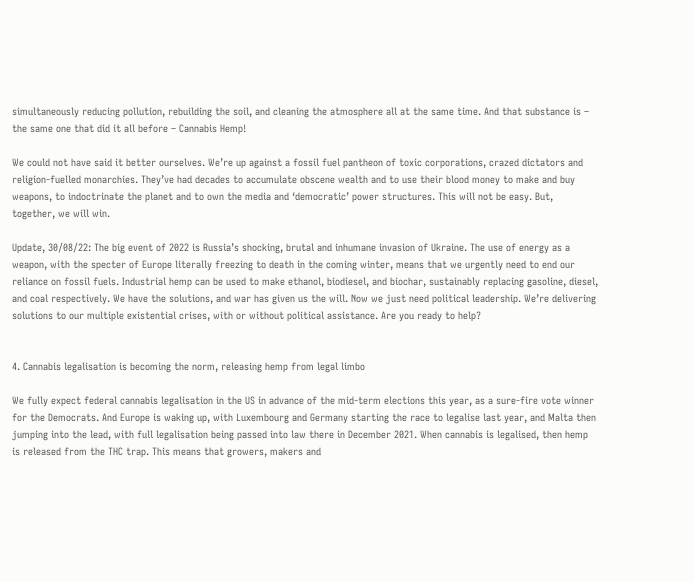simultaneously reducing pollution, rebuilding the soil, and cleaning the atmosphere all at the same time. And that substance is – the same one that did it all before – Cannabis Hemp!

We could not have said it better ourselves. We’re up against a fossil fuel pantheon of toxic corporations, crazed dictators and religion-fuelled monarchies. They’ve had decades to accumulate obscene wealth and to use their blood money to make and buy weapons, to indoctrinate the planet and to own the media and ‘democratic’ power structures. This will not be easy. But, together, we will win.

Update, 30/08/22: The big event of 2022 is Russia’s shocking, brutal and inhumane invasion of Ukraine. The use of energy as a weapon, with the specter of Europe literally freezing to death in the coming winter, means that we urgently need to end our reliance on fossil fuels. Industrial hemp can be used to make ethanol, biodiesel, and biochar, sustainably replacing gasoline, diesel, and coal respectively. We have the solutions, and war has given us the will. Now we just need political leadership. We’re delivering solutions to our multiple existential crises, with or without political assistance. Are you ready to help?


4. Cannabis legalisation is becoming the norm, releasing hemp from legal limbo

We fully expect federal cannabis legalisation in the US in advance of the mid-term elections this year, as a sure-fire vote winner for the Democrats. And Europe is waking up, with Luxembourg and Germany starting the race to legalise last year, and Malta then jumping into the lead, with full legalisation being passed into law there in December 2021. When cannabis is legalised, then hemp is released from the THC trap. This means that growers, makers and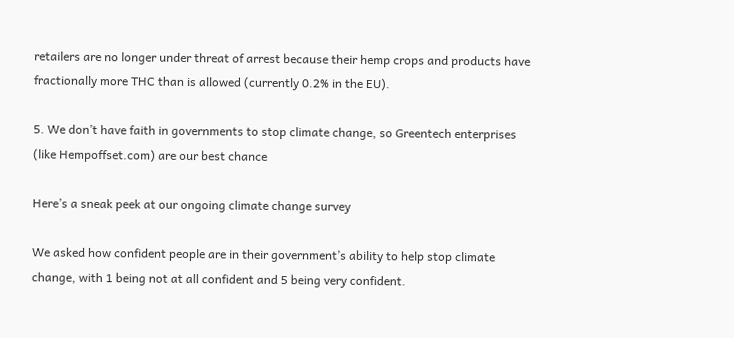retailers are no longer under threat of arrest because their hemp crops and products have fractionally more THC than is allowed (currently 0.2% in the EU).

5. We don’t have faith in governments to stop climate change, so Greentech enterprises (like Hempoffset.com) are our best chance

Here’s a sneak peek at our ongoing climate change survey

We asked how confident people are in their government’s ability to help stop climate change, with 1 being not at all confident and 5 being very confident.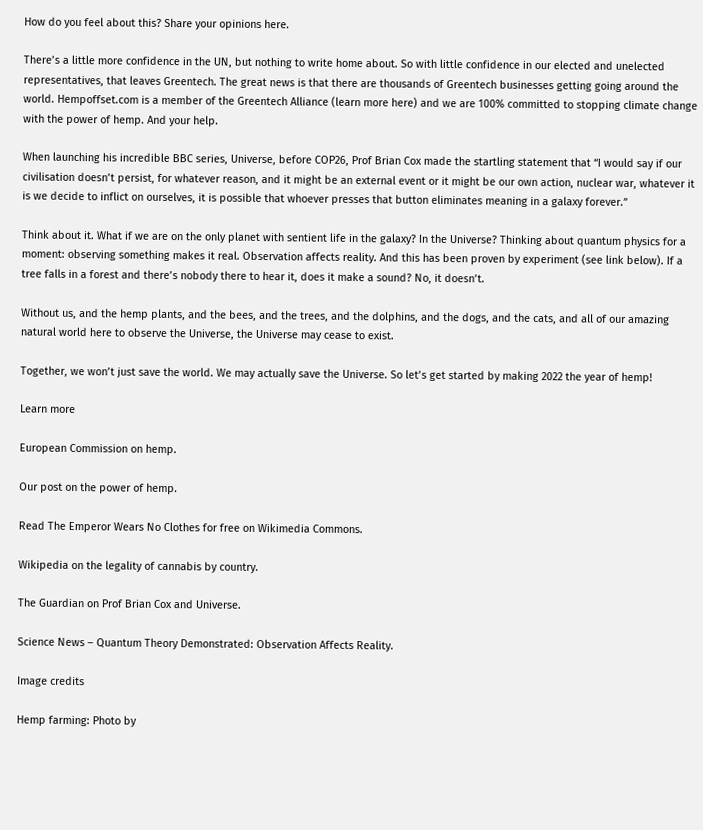How do you feel about this? Share your opinions here.

There’s a little more confidence in the UN, but nothing to write home about. So with little confidence in our elected and unelected representatives, that leaves Greentech. The great news is that there are thousands of Greentech businesses getting going around the world. Hempoffset.com is a member of the Greentech Alliance (learn more here) and we are 100% committed to stopping climate change with the power of hemp. And your help.

When launching his incredible BBC series, Universe, before COP26, Prof Brian Cox made the startling statement that “I would say if our civilisation doesn’t persist, for whatever reason, and it might be an external event or it might be our own action, nuclear war, whatever it is we decide to inflict on ourselves, it is possible that whoever presses that button eliminates meaning in a galaxy forever.”

Think about it. What if we are on the only planet with sentient life in the galaxy? In the Universe? Thinking about quantum physics for a moment: observing something makes it real. Observation affects reality. And this has been proven by experiment (see link below). If a tree falls in a forest and there’s nobody there to hear it, does it make a sound? No, it doesn’t.

Without us, and the hemp plants, and the bees, and the trees, and the dolphins, and the dogs, and the cats, and all of our amazing natural world here to observe the Universe, the Universe may cease to exist.

Together, we won’t just save the world. We may actually save the Universe. So let’s get started by making 2022 the year of hemp!

Learn more

European Commission on hemp.

Our post on the power of hemp.

Read The Emperor Wears No Clothes for free on Wikimedia Commons.

Wikipedia on the legality of cannabis by country.

The Guardian on Prof Brian Cox and Universe.

Science News – Quantum Theory Demonstrated: Observation Affects Reality.

Image credits

Hemp farming: Photo by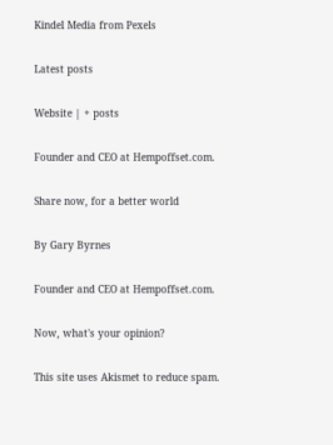Kindel Media from Pexels

Latest posts

Website | + posts

Founder and CEO at Hempoffset.com.

Share now, for a better world

By Gary Byrnes

Founder and CEO at Hempoffset.com.

Now, what's your opinion?

This site uses Akismet to reduce spam.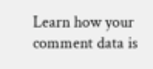Learn how your comment data is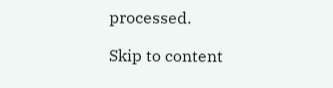processed.

Skip to content